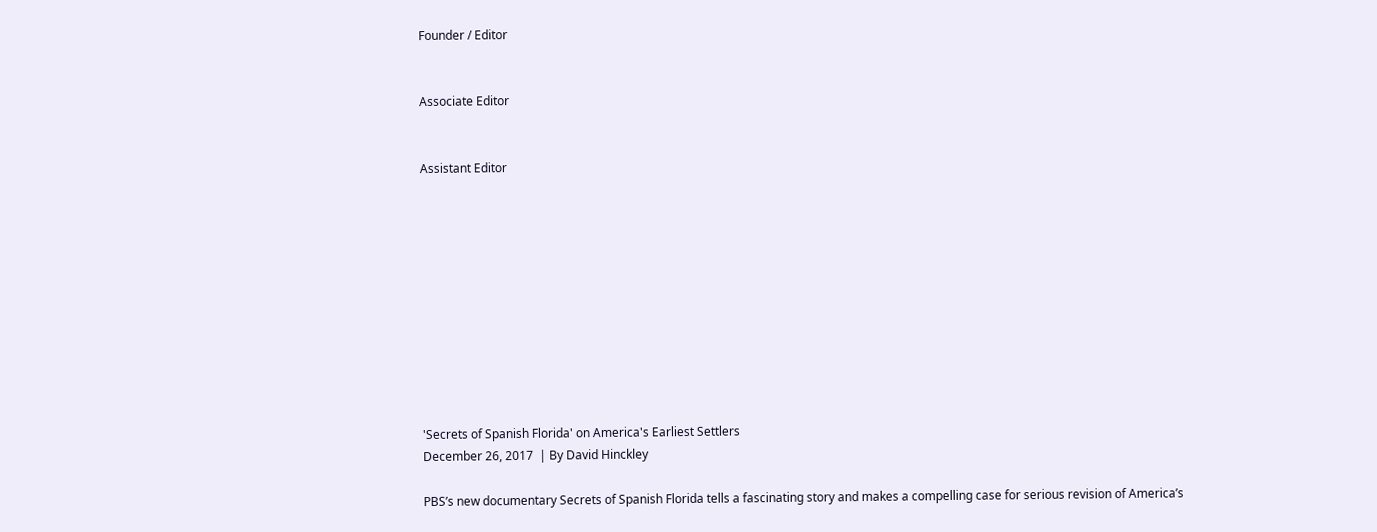Founder / Editor


Associate Editor


Assistant Editor











'Secrets of Spanish Florida' on America's Earliest Settlers
December 26, 2017  | By David Hinckley

PBS’s new documentary Secrets of Spanish Florida tells a fascinating story and makes a compelling case for serious revision of America’s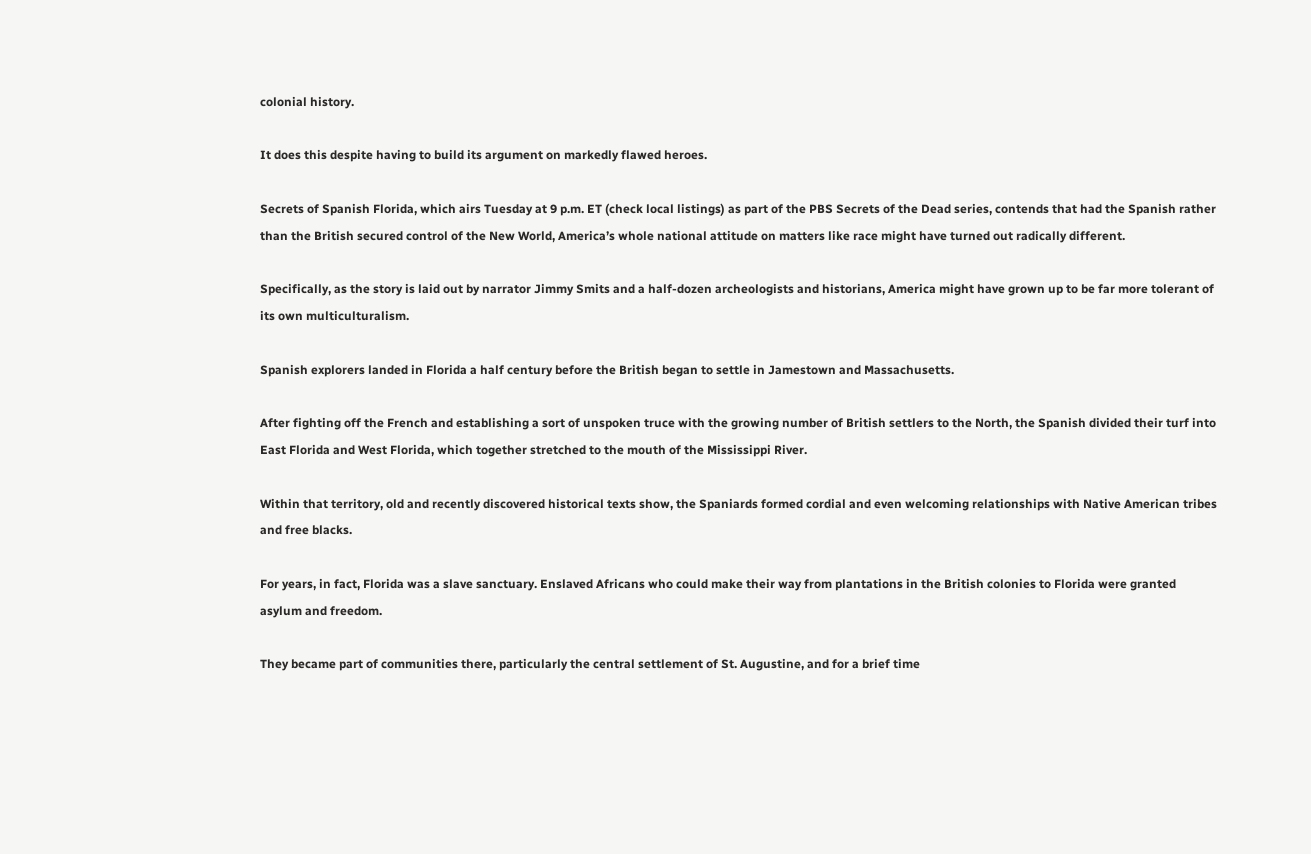colonial history.

It does this despite having to build its argument on markedly flawed heroes.

Secrets of Spanish Florida, which airs Tuesday at 9 p.m. ET (check local listings) as part of the PBS Secrets of the Dead series, contends that had the Spanish rather than the British secured control of the New World, America’s whole national attitude on matters like race might have turned out radically different.

Specifically, as the story is laid out by narrator Jimmy Smits and a half-dozen archeologists and historians, America might have grown up to be far more tolerant of its own multiculturalism.

Spanish explorers landed in Florida a half century before the British began to settle in Jamestown and Massachusetts.

After fighting off the French and establishing a sort of unspoken truce with the growing number of British settlers to the North, the Spanish divided their turf into East Florida and West Florida, which together stretched to the mouth of the Mississippi River.

Within that territory, old and recently discovered historical texts show, the Spaniards formed cordial and even welcoming relationships with Native American tribes and free blacks.

For years, in fact, Florida was a slave sanctuary. Enslaved Africans who could make their way from plantations in the British colonies to Florida were granted asylum and freedom.

They became part of communities there, particularly the central settlement of St. Augustine, and for a brief time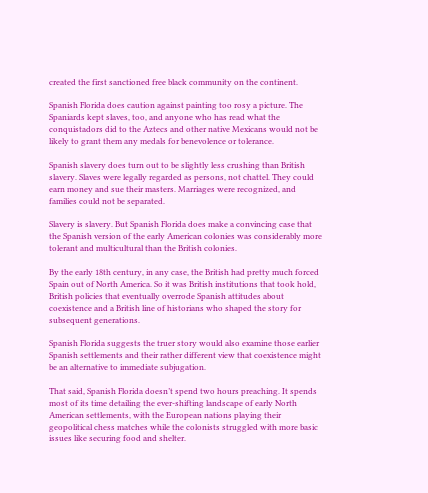created the first sanctioned free black community on the continent.

Spanish Florida does caution against painting too rosy a picture. The Spaniards kept slaves, too, and anyone who has read what the conquistadors did to the Aztecs and other native Mexicans would not be likely to grant them any medals for benevolence or tolerance.

Spanish slavery does turn out to be slightly less crushing than British slavery. Slaves were legally regarded as persons, not chattel. They could earn money and sue their masters. Marriages were recognized, and families could not be separated.

Slavery is slavery. But Spanish Florida does make a convincing case that the Spanish version of the early American colonies was considerably more tolerant and multicultural than the British colonies.

By the early 18th century, in any case, the British had pretty much forced Spain out of North America. So it was British institutions that took hold, British policies that eventually overrode Spanish attitudes about coexistence and a British line of historians who shaped the story for subsequent generations.

Spanish Florida suggests the truer story would also examine those earlier Spanish settlements and their rather different view that coexistence might be an alternative to immediate subjugation.

That said, Spanish Florida doesn’t spend two hours preaching. It spends most of its time detailing the ever-shifting landscape of early North American settlements, with the European nations playing their geopolitical chess matches while the colonists struggled with more basic issues like securing food and shelter.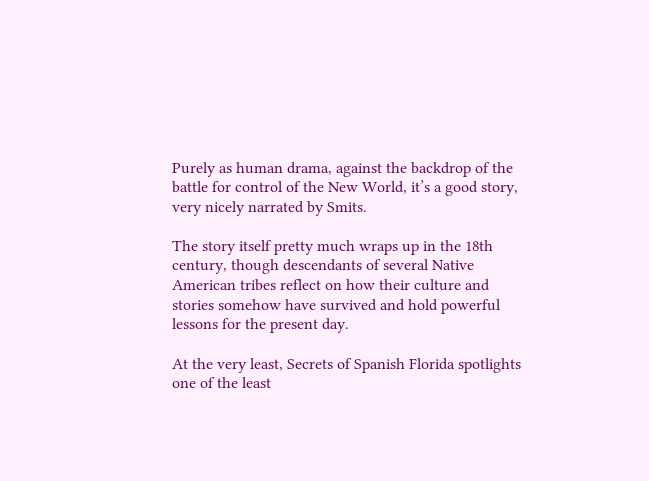Purely as human drama, against the backdrop of the battle for control of the New World, it’s a good story, very nicely narrated by Smits.

The story itself pretty much wraps up in the 18th century, though descendants of several Native American tribes reflect on how their culture and stories somehow have survived and hold powerful lessons for the present day.

At the very least, Secrets of Spanish Florida spotlights one of the least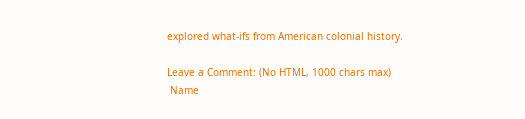explored what-ifs from American colonial history.

Leave a Comment: (No HTML, 1000 chars max)
 Name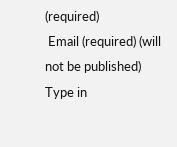(required)
 Email (required) (will not be published)
Type in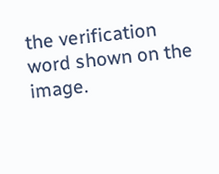the verification word shown on the image.